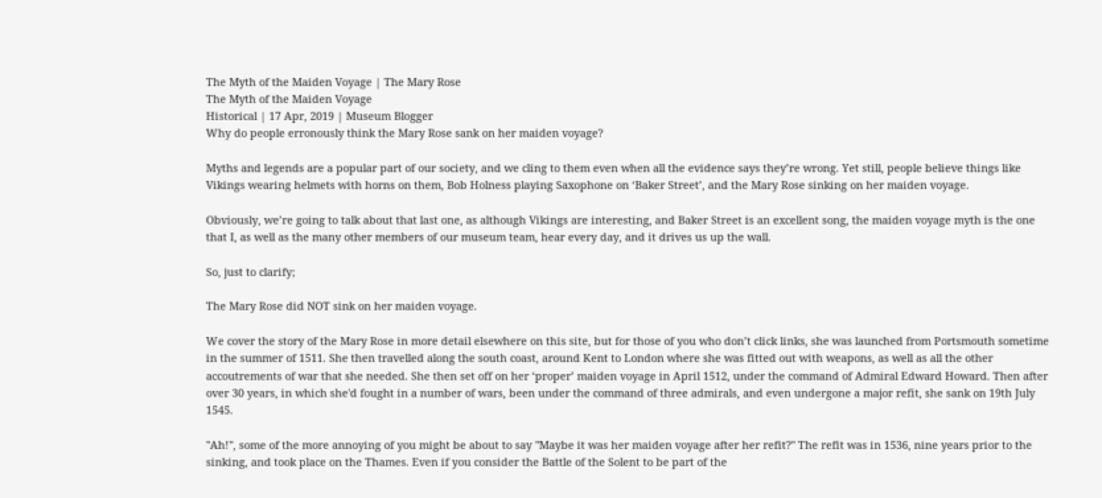The Myth of the Maiden Voyage | The Mary Rose
The Myth of the Maiden Voyage
Historical | 17 Apr, 2019 | Museum Blogger
Why do people erronously think the Mary Rose sank on her maiden voyage?

Myths and legends are a popular part of our society, and we cling to them even when all the evidence says they’re wrong. Yet still, people believe things like Vikings wearing helmets with horns on them, Bob Holness playing Saxophone on ‘Baker Street’, and the Mary Rose sinking on her maiden voyage.

Obviously, we’re going to talk about that last one, as although Vikings are interesting, and Baker Street is an excellent song, the maiden voyage myth is the one that I, as well as the many other members of our museum team, hear every day, and it drives us up the wall.

So, just to clarify;

The Mary Rose did NOT sink on her maiden voyage.

We cover the story of the Mary Rose in more detail elsewhere on this site, but for those of you who don’t click links, she was launched from Portsmouth sometime in the summer of 1511. She then travelled along the south coast, around Kent to London where she was fitted out with weapons, as well as all the other accoutrements of war that she needed. She then set off on her ‘proper’ maiden voyage in April 1512, under the command of Admiral Edward Howard. Then after over 30 years, in which she'd fought in a number of wars, been under the command of three admirals, and even undergone a major refit, she sank on 19th July 1545.

"Ah!", some of the more annoying of you might be about to say "Maybe it was her maiden voyage after her refit?" The refit was in 1536, nine years prior to the sinking, and took place on the Thames. Even if you consider the Battle of the Solent to be part of the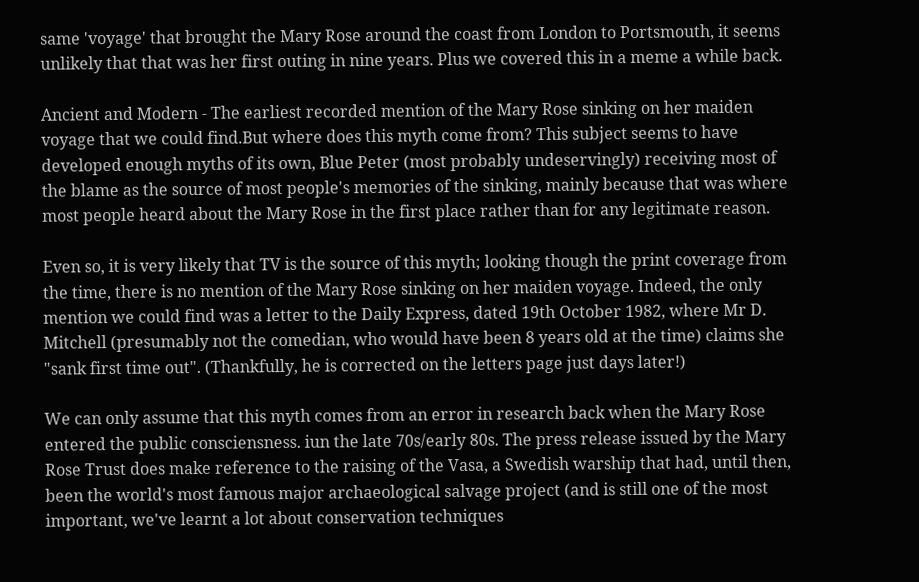same 'voyage' that brought the Mary Rose around the coast from London to Portsmouth, it seems unlikely that that was her first outing in nine years. Plus we covered this in a meme a while back.

Ancient and Modern - The earliest recorded mention of the Mary Rose sinking on her maiden voyage that we could find.But where does this myth come from? This subject seems to have developed enough myths of its own, Blue Peter (most probably undeservingly) receiving most of the blame as the source of most people's memories of the sinking, mainly because that was where most people heard about the Mary Rose in the first place rather than for any legitimate reason.

Even so, it is very likely that TV is the source of this myth; looking though the print coverage from the time, there is no mention of the Mary Rose sinking on her maiden voyage. Indeed, the only mention we could find was a letter to the Daily Express, dated 19th October 1982, where Mr D. Mitchell (presumably not the comedian, who would have been 8 years old at the time) claims she "sank first time out". (Thankfully, he is corrected on the letters page just days later!)

We can only assume that this myth comes from an error in research back when the Mary Rose entered the public consciensness. iun the late 70s/early 80s. The press release issued by the Mary Rose Trust does make reference to the raising of the Vasa, a Swedish warship that had, until then, been the world's most famous major archaeological salvage project (and is still one of the most important, we've learnt a lot about conservation techniques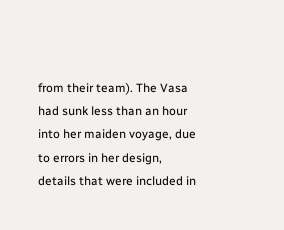from their team). The Vasa had sunk less than an hour into her maiden voyage, due to errors in her design, details that were included in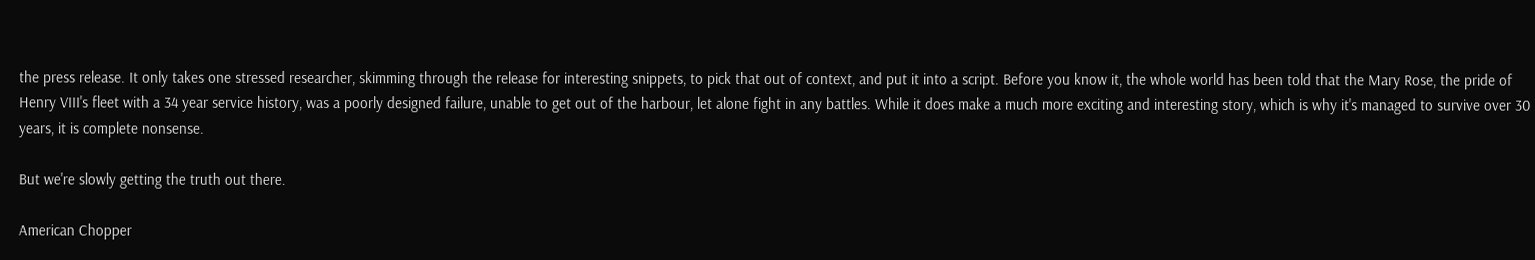the press release. It only takes one stressed researcher, skimming through the release for interesting snippets, to pick that out of context, and put it into a script. Before you know it, the whole world has been told that the Mary Rose, the pride of Henry VIII's fleet with a 34 year service history, was a poorly designed failure, unable to get out of the harbour, let alone fight in any battles. While it does make a much more exciting and interesting story, which is why it's managed to survive over 30 years, it is complete nonsense.

But we're slowly getting the truth out there.

American Chopper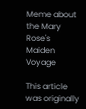Meme about the Mary Rose's Maiden Voyage

This article was originally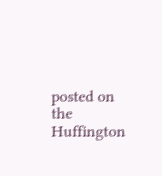posted on the Huffington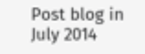Post blog in July 2014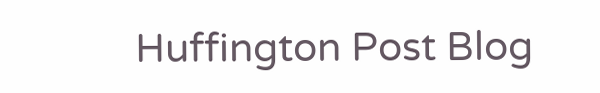Huffington Post Blog